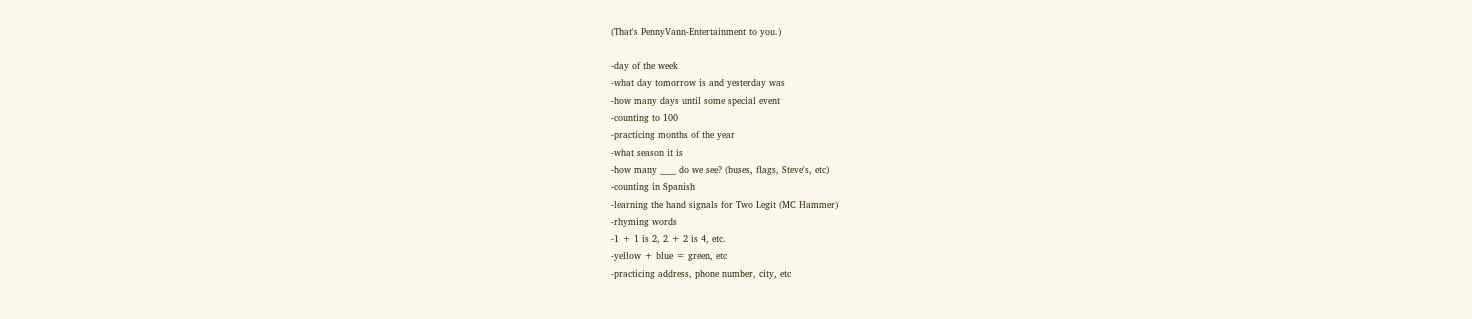(That's PennyVann-Entertainment to you.)

-day of the week
-what day tomorrow is and yesterday was
-how many days until some special event
-counting to 100
-practicing months of the year
-what season it is
-how many ____ do we see? (buses, flags, Steve's, etc)
-counting in Spanish
-learning the hand signals for Two Legit (MC Hammer)
-rhyming words
-1 + 1 is 2, 2 + 2 is 4, etc.
-yellow + blue = green, etc
-practicing address, phone number, city, etc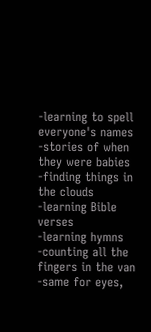-learning to spell everyone's names
-stories of when they were babies
-finding things in the clouds
-learning Bible verses
-learning hymns
-counting all the fingers in the van
-same for eyes,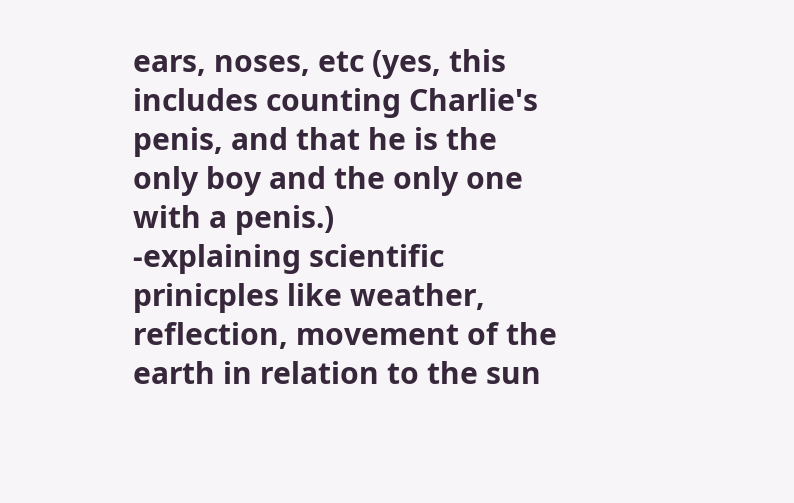ears, noses, etc (yes, this includes counting Charlie's penis, and that he is the only boy and the only one with a penis.)
-explaining scientific prinicples like weather, reflection, movement of the earth in relation to the sun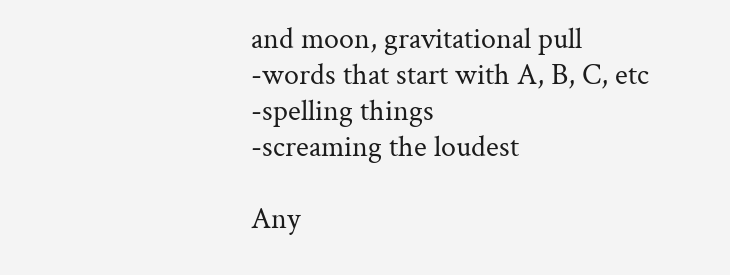and moon, gravitational pull
-words that start with A, B, C, etc
-spelling things
-screaming the loudest

Any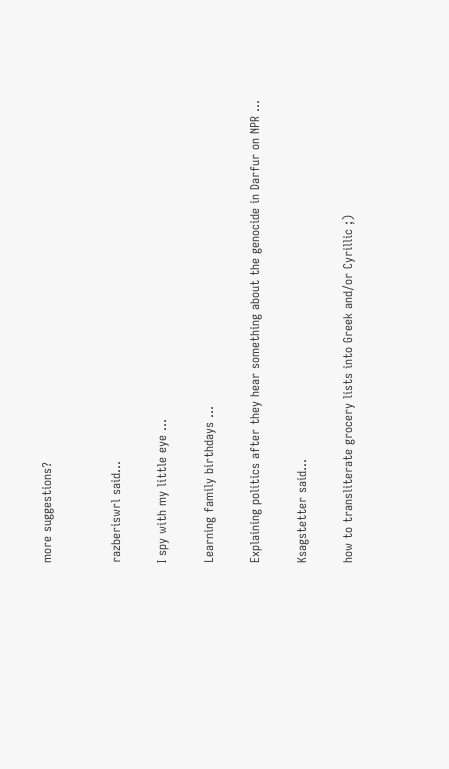more suggestions?


razberiswrl said...

I spy with my little eye ...

Learning family birthdays ...

Explaining politics after they hear something about the genocide in Darfur on NPR ...

Ksagstetter said...

how to transliterate grocery lists into Greek and/or Cyrillic ;)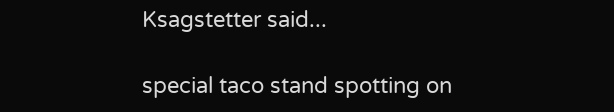Ksagstetter said...

special taco stand spotting on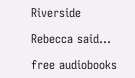Riverside

Rebecca said...

free audiobooks